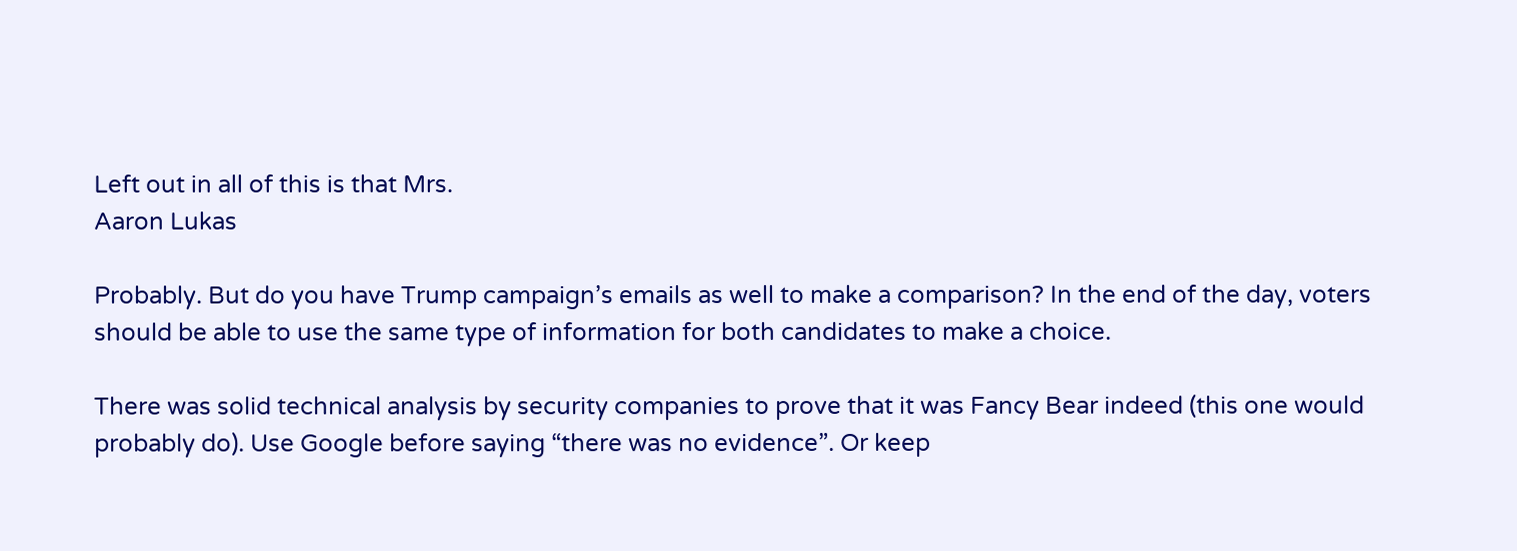Left out in all of this is that Mrs.
Aaron Lukas

Probably. But do you have Trump campaign’s emails as well to make a comparison? In the end of the day, voters should be able to use the same type of information for both candidates to make a choice.

There was solid technical analysis by security companies to prove that it was Fancy Bear indeed (this one would probably do). Use Google before saying “there was no evidence”. Or keep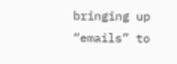bringing up “emails” to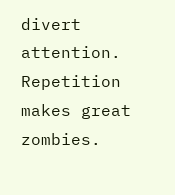divert attention. Repetition makes great zombies.